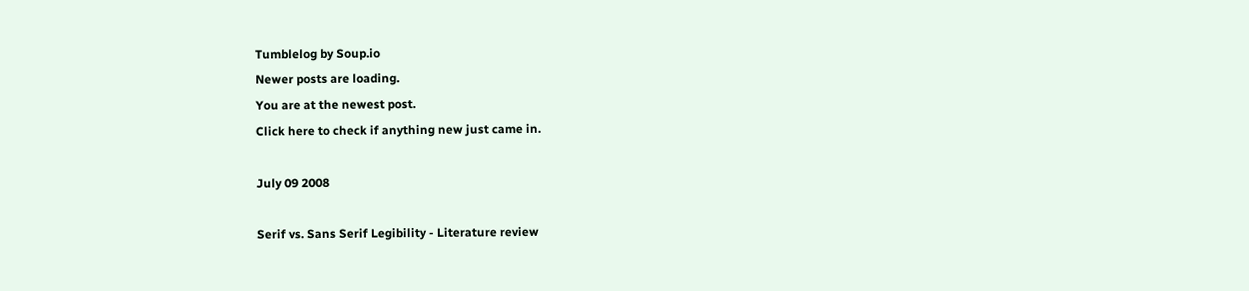Tumblelog by Soup.io
Newer posts are loading.
You are at the newest post.
Click here to check if anything new just came in.

July 09 2008

Serif vs. Sans Serif Legibility - Literature review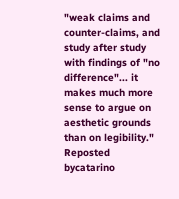"weak claims and counter-claims, and study after study with findings of "no difference"... it makes much more sense to argue on aesthetic grounds than on legibility."
Reposted bycatarino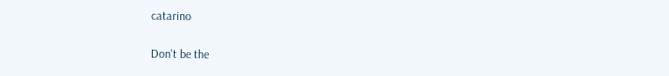catarino

Don't be the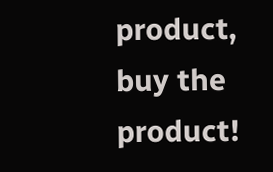product, buy the product!